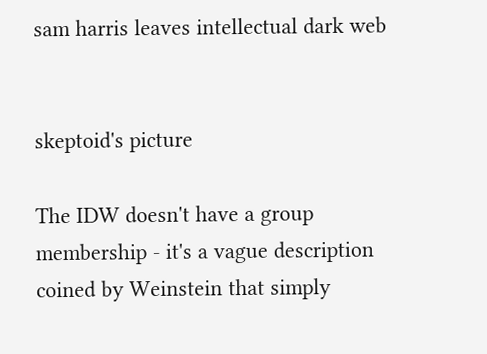sam harris leaves intellectual dark web


skeptoid's picture

The IDW doesn't have a group membership - it's a vague description coined by Weinstein that simply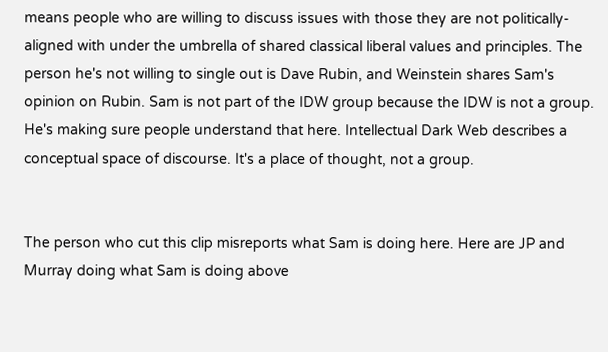means people who are willing to discuss issues with those they are not politically-aligned with under the umbrella of shared classical liberal values and principles. The person he's not willing to single out is Dave Rubin, and Weinstein shares Sam's opinion on Rubin. Sam is not part of the IDW group because the IDW is not a group. He's making sure people understand that here. Intellectual Dark Web describes a conceptual space of discourse. It's a place of thought, not a group.


The person who cut this clip misreports what Sam is doing here. Here are JP and Murray doing what Sam is doing above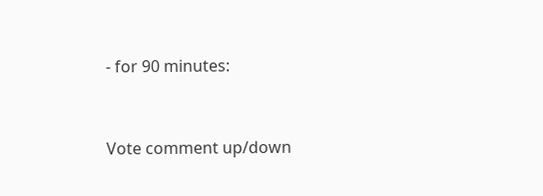- for 90 minutes:


Vote comment up/down